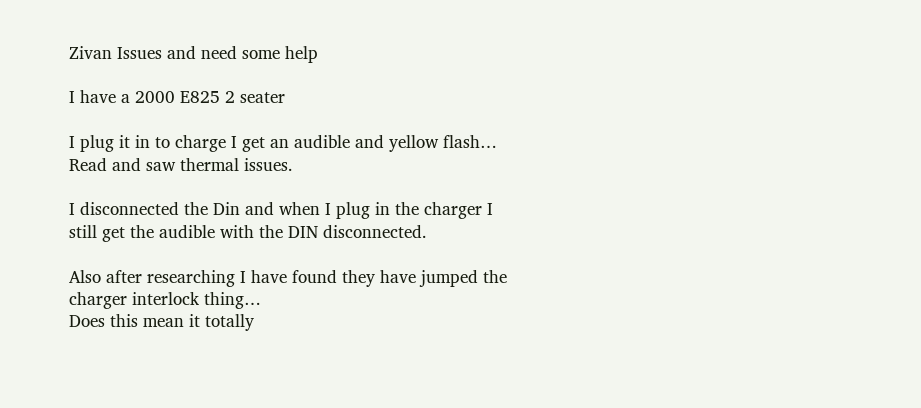Zivan Issues and need some help

I have a 2000 E825 2 seater

I plug it in to charge I get an audible and yellow flash…
Read and saw thermal issues.

I disconnected the Din and when I plug in the charger I still get the audible with the DIN disconnected.

Also after researching I have found they have jumped the charger interlock thing…
Does this mean it totally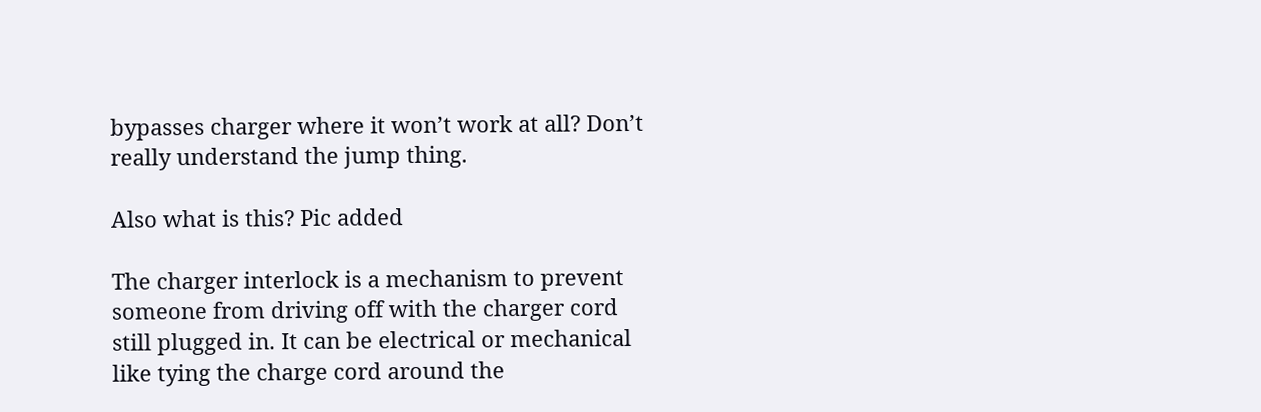bypasses charger where it won’t work at all? Don’t really understand the jump thing.

Also what is this? Pic added

The charger interlock is a mechanism to prevent someone from driving off with the charger cord still plugged in. It can be electrical or mechanical like tying the charge cord around the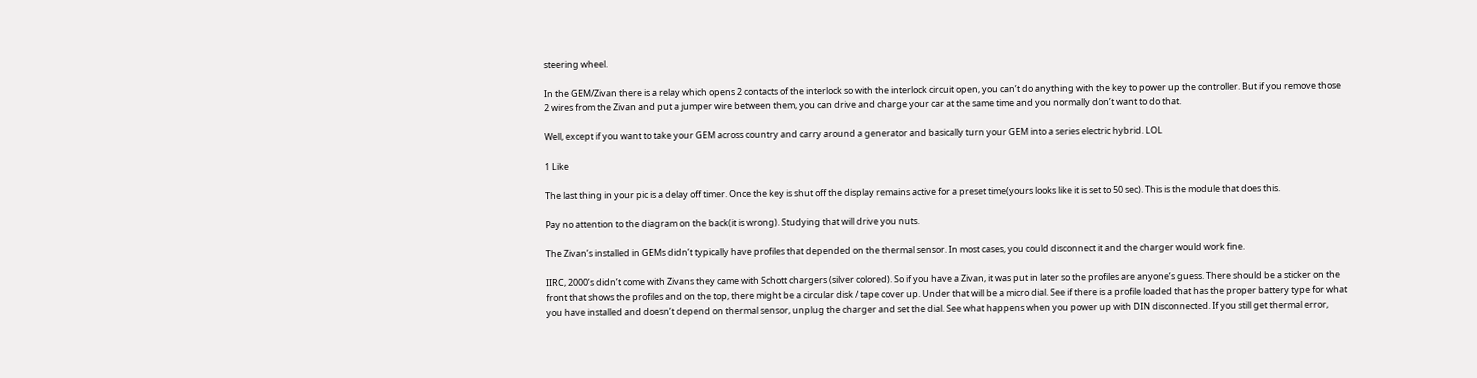steering wheel.

In the GEM/Zivan there is a relay which opens 2 contacts of the interlock so with the interlock circuit open, you can’t do anything with the key to power up the controller. But if you remove those 2 wires from the Zivan and put a jumper wire between them, you can drive and charge your car at the same time and you normally don’t want to do that.

Well, except if you want to take your GEM across country and carry around a generator and basically turn your GEM into a series electric hybrid. LOL

1 Like

The last thing in your pic is a delay off timer. Once the key is shut off the display remains active for a preset time(yours looks like it is set to 50 sec). This is the module that does this.

Pay no attention to the diagram on the back(it is wrong). Studying that will drive you nuts.

The Zivan’s installed in GEMs didn’t typically have profiles that depended on the thermal sensor. In most cases, you could disconnect it and the charger would work fine.

IIRC, 2000’s didn’t come with Zivans they came with Schott chargers (silver colored). So if you have a Zivan, it was put in later so the profiles are anyone’s guess. There should be a sticker on the front that shows the profiles and on the top, there might be a circular disk / tape cover up. Under that will be a micro dial. See if there is a profile loaded that has the proper battery type for what you have installed and doesn’t depend on thermal sensor, unplug the charger and set the dial. See what happens when you power up with DIN disconnected. If you still get thermal error,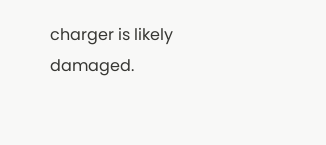charger is likely damaged.